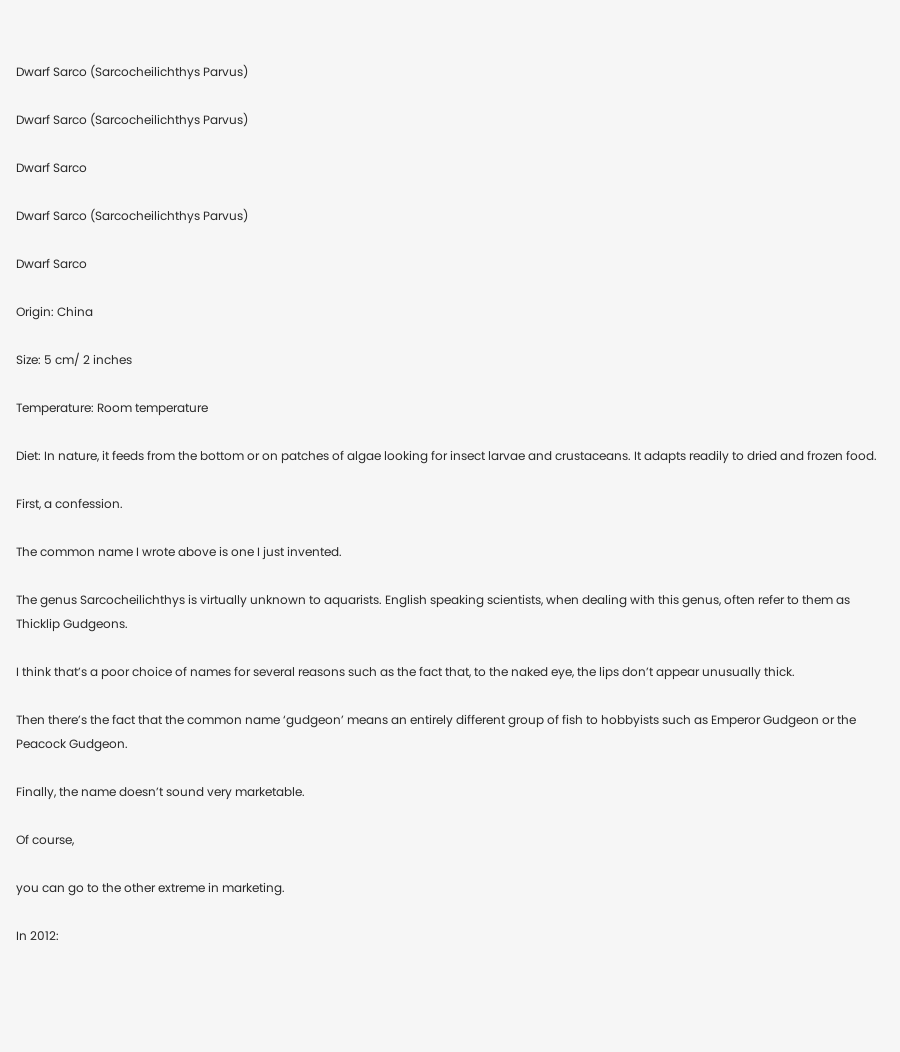Dwarf Sarco (Sarcocheilichthys Parvus)

Dwarf Sarco (Sarcocheilichthys Parvus)

Dwarf Sarco

Dwarf Sarco (Sarcocheilichthys Parvus)

Dwarf Sarco

Origin: China

Size: 5 cm/ 2 inches

Temperature: Room temperature

Diet: In nature, it feeds from the bottom or on patches of algae looking for insect larvae and crustaceans. It adapts readily to dried and frozen food.

First, a confession.

The common name I wrote above is one I just invented.

The genus Sarcocheilichthys is virtually unknown to aquarists. English speaking scientists, when dealing with this genus, often refer to them as Thicklip Gudgeons.

I think that’s a poor choice of names for several reasons such as the fact that, to the naked eye, the lips don’t appear unusually thick.

Then there’s the fact that the common name ‘gudgeon’ means an entirely different group of fish to hobbyists such as Emperor Gudgeon or the Peacock Gudgeon.

Finally, the name doesn’t sound very marketable.

Of course,

you can go to the other extreme in marketing.

In 2012: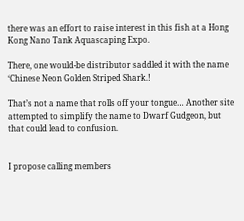there was an effort to raise interest in this fish at a Hong Kong Nano Tank Aquascaping Expo.

There, one would-be distributor saddled it with the name ‘Chinese Neon Golden Striped Shark.!

That’s not a name that rolls off your tongue… Another site attempted to simplify the name to Dwarf Gudgeon, but that could lead to confusion.


I propose calling members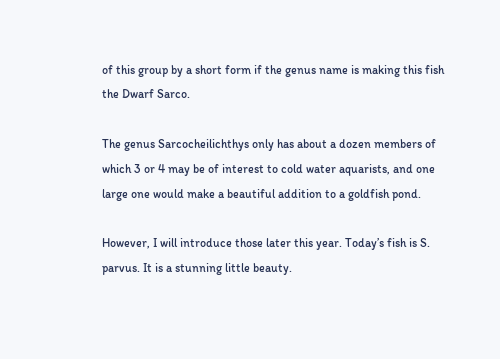of this group by a short form if the genus name is making this fish the Dwarf Sarco.

The genus Sarcocheilichthys only has about a dozen members of which 3 or 4 may be of interest to cold water aquarists, and one large one would make a beautiful addition to a goldfish pond.

However, I will introduce those later this year. Today’s fish is S. parvus. It is a stunning little beauty.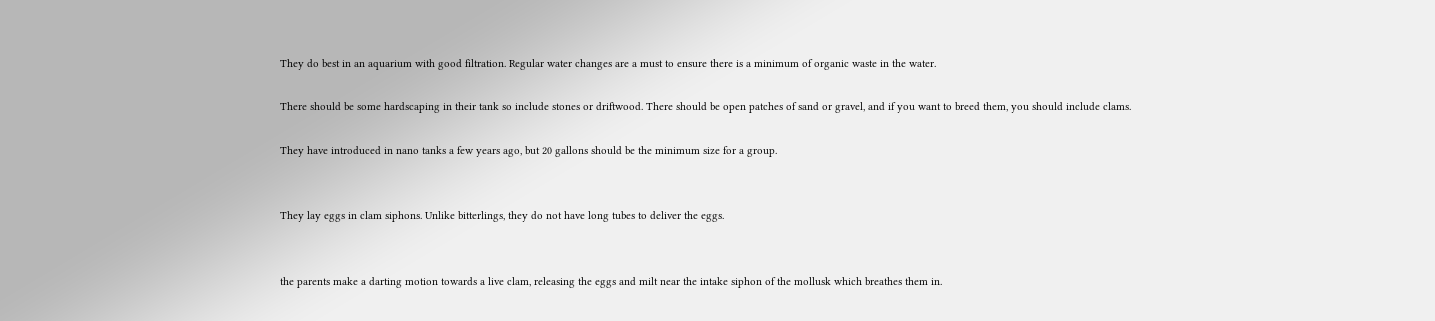They do best in an aquarium with good filtration. Regular water changes are a must to ensure there is a minimum of organic waste in the water.

There should be some hardscaping in their tank so include stones or driftwood. There should be open patches of sand or gravel, and if you want to breed them, you should include clams.

They have introduced in nano tanks a few years ago, but 20 gallons should be the minimum size for a group.


They lay eggs in clam siphons. Unlike bitterlings, they do not have long tubes to deliver the eggs.


the parents make a darting motion towards a live clam, releasing the eggs and milt near the intake siphon of the mollusk which breathes them in.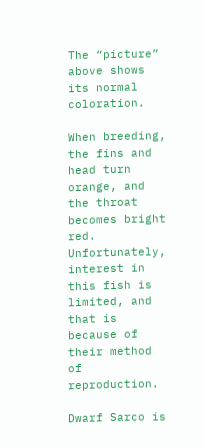The “picture” above shows its normal coloration.

When breeding, the fins and head turn orange, and the throat becomes bright red. Unfortunately, interest in this fish is limited, and that is because of their method of reproduction.

Dwarf Sarco is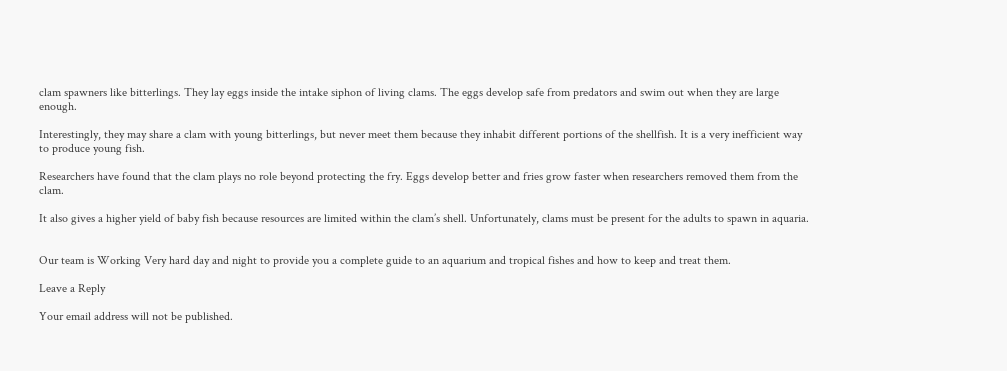clam spawners like bitterlings. They lay eggs inside the intake siphon of living clams. The eggs develop safe from predators and swim out when they are large enough.

Interestingly, they may share a clam with young bitterlings, but never meet them because they inhabit different portions of the shellfish. It is a very inefficient way to produce young fish.

Researchers have found that the clam plays no role beyond protecting the fry. Eggs develop better and fries grow faster when researchers removed them from the clam.

It also gives a higher yield of baby fish because resources are limited within the clam’s shell. Unfortunately, clams must be present for the adults to spawn in aquaria.


Our team is Working Very hard day and night to provide you a complete guide to an aquarium and tropical fishes and how to keep and treat them.

Leave a Reply

Your email address will not be published.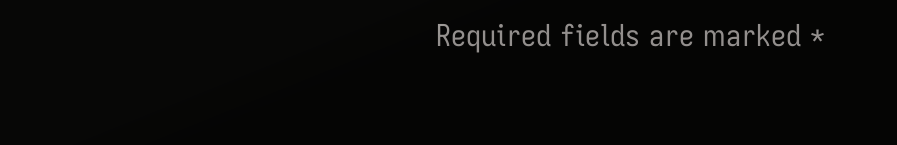Required fields are marked *